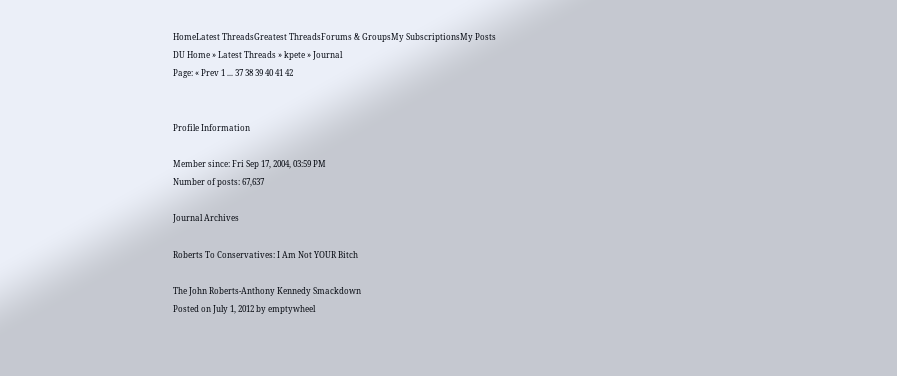HomeLatest ThreadsGreatest ThreadsForums & GroupsMy SubscriptionsMy Posts
DU Home » Latest Threads » kpete » Journal
Page: « Prev 1 ... 37 38 39 40 41 42


Profile Information

Member since: Fri Sep 17, 2004, 03:59 PM
Number of posts: 67,637

Journal Archives

Roberts To Conservatives: I Am Not YOUR Bitch

The John Roberts-Anthony Kennedy Smackdown
Posted on July 1, 2012 by emptywheel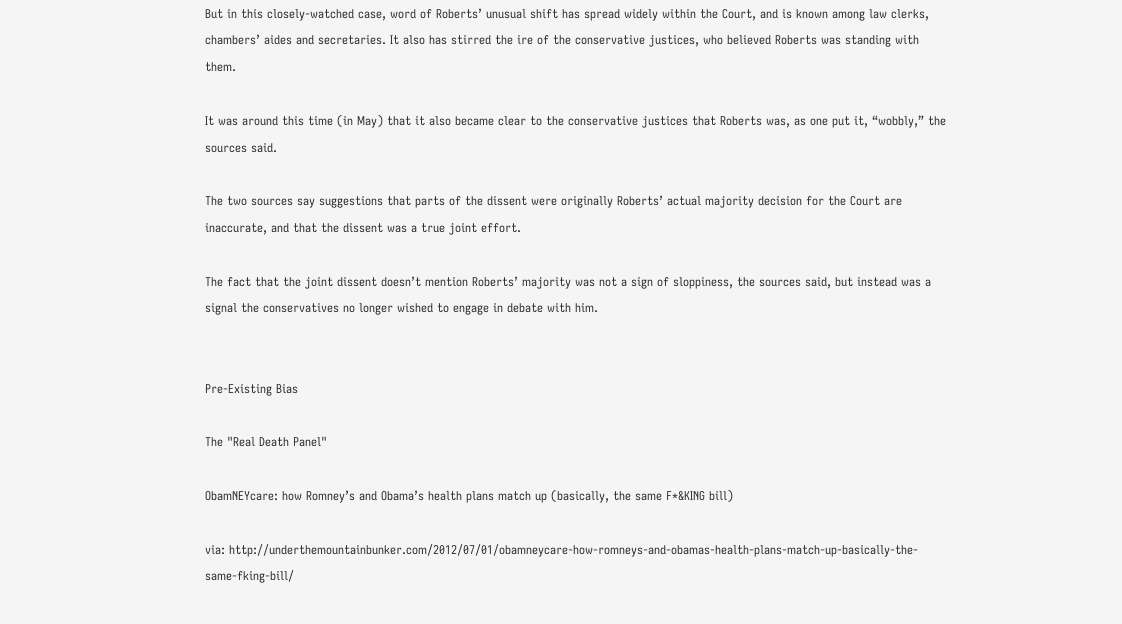But in this closely-watched case, word of Roberts’ unusual shift has spread widely within the Court, and is known among law clerks, chambers’ aides and secretaries. It also has stirred the ire of the conservative justices, who believed Roberts was standing with them.

It was around this time (in May) that it also became clear to the conservative justices that Roberts was, as one put it, “wobbly,” the sources said.

The two sources say suggestions that parts of the dissent were originally Roberts’ actual majority decision for the Court are inaccurate, and that the dissent was a true joint effort.

The fact that the joint dissent doesn’t mention Roberts’ majority was not a sign of sloppiness, the sources said, but instead was a signal the conservatives no longer wished to engage in debate with him.


Pre-Existing Bias

The "Real Death Panel"

ObamNEYcare: how Romney’s and Obama’s health plans match up (basically, the same F*&KING bill)

via: http://underthemountainbunker.com/2012/07/01/obamneycare-how-romneys-and-obamas-health-plans-match-up-basically-the-same-fking-bill/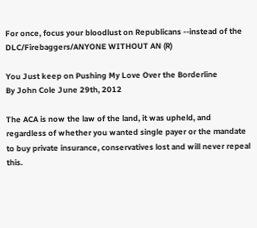For once, focus your bloodlust on Republicans --instead of the DLC/Firebaggers/ANYONE WITHOUT AN (R)

You Just keep on Pushing My Love Over the Borderline
By John Cole June 29th, 2012

The ACA is now the law of the land, it was upheld, and regardless of whether you wanted single payer or the mandate to buy private insurance, conservatives lost and will never repeal this.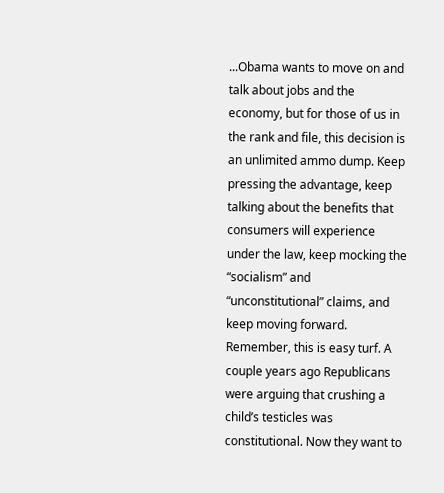...Obama wants to move on and talk about jobs and the economy, but for those of us in the rank and file, this decision is an unlimited ammo dump. Keep pressing the advantage, keep talking about the benefits that consumers will experience under the law, keep mocking the “socialism” and “unconstitutional” claims, and keep moving forward. Remember, this is easy turf. A couple years ago Republicans were arguing that crushing a child’s testicles was constitutional. Now they want to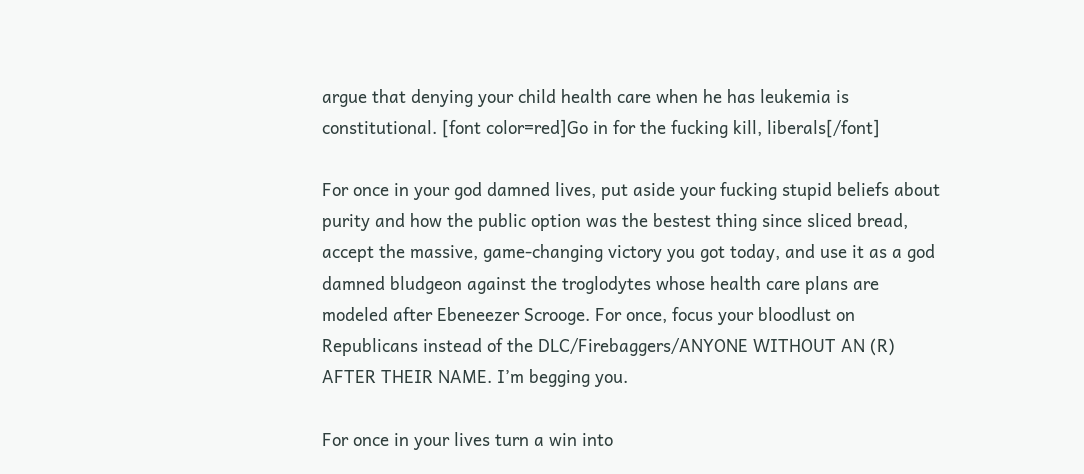argue that denying your child health care when he has leukemia is constitutional. [font color=red]Go in for the fucking kill, liberals[/font]

For once in your god damned lives, put aside your fucking stupid beliefs about purity and how the public option was the bestest thing since sliced bread, accept the massive, game-changing victory you got today, and use it as a god damned bludgeon against the troglodytes whose health care plans are modeled after Ebeneezer Scrooge. For once, focus your bloodlust on Republicans instead of the DLC/Firebaggers/ANYONE WITHOUT AN (R) AFTER THEIR NAME. I’m begging you.

For once in your lives turn a win into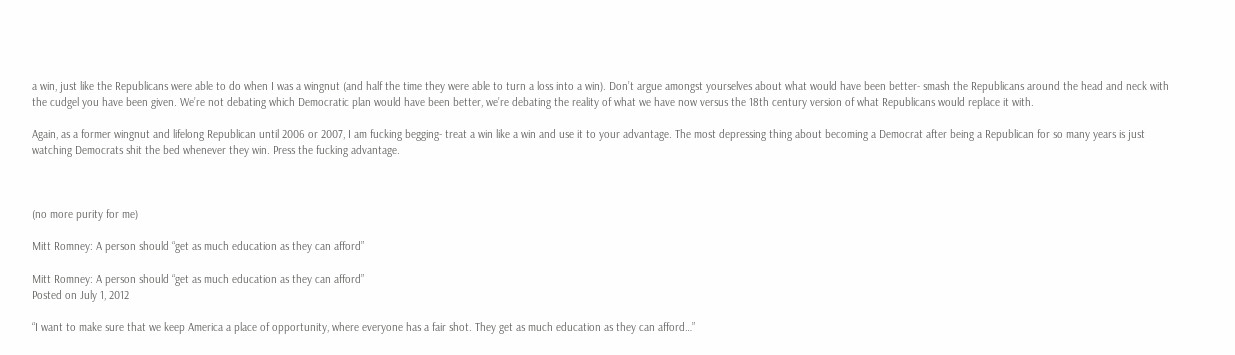a win, just like the Republicans were able to do when I was a wingnut (and half the time they were able to turn a loss into a win). Don’t argue amongst yourselves about what would have been better- smash the Republicans around the head and neck with the cudgel you have been given. We’re not debating which Democratic plan would have been better, we’re debating the reality of what we have now versus the 18th century version of what Republicans would replace it with.

Again, as a former wingnut and lifelong Republican until 2006 or 2007, I am fucking begging- treat a win like a win and use it to your advantage. The most depressing thing about becoming a Democrat after being a Republican for so many years is just watching Democrats shit the bed whenever they win. Press the fucking advantage.



(no more purity for me)

Mitt Romney: A person should “get as much education as they can afford”

Mitt Romney: A person should “get as much education as they can afford”
Posted on July 1, 2012

“I want to make sure that we keep America a place of opportunity, where everyone has a fair shot. They get as much education as they can afford…”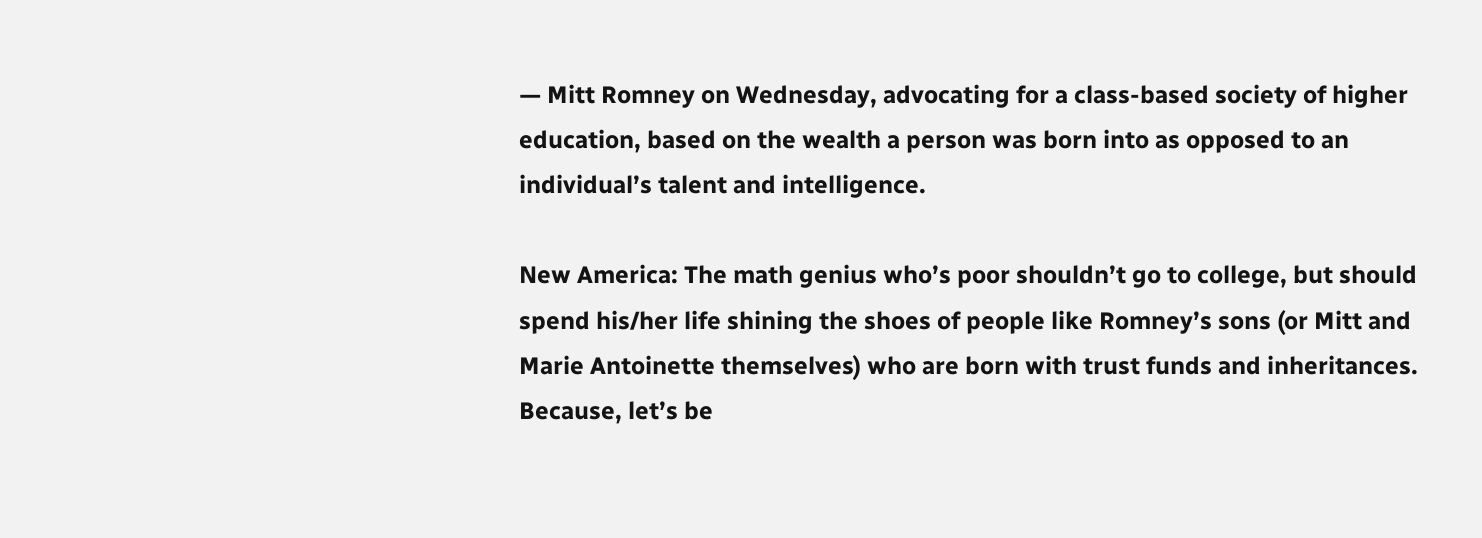— Mitt Romney on Wednesday, advocating for a class-based society of higher education, based on the wealth a person was born into as opposed to an individual’s talent and intelligence.

New America: The math genius who’s poor shouldn’t go to college, but should spend his/her life shining the shoes of people like Romney’s sons (or Mitt and Marie Antoinette themselves) who are born with trust funds and inheritances. Because, let’s be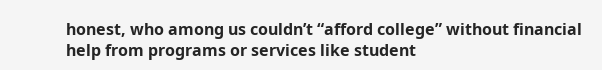honest, who among us couldn’t “afford college” without financial help from programs or services like student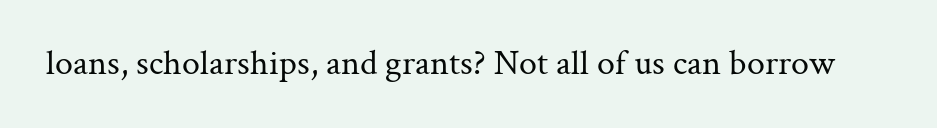loans, scholarships, and grants? Not all of us can borrow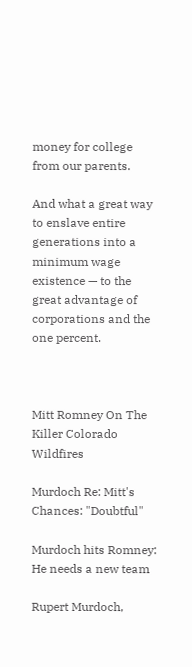money for college from our parents.

And what a great way to enslave entire generations into a minimum wage existence — to the great advantage of corporations and the one percent.



Mitt Romney On The Killer Colorado Wildfires

Murdoch Re: Mitt's Chances: "Doubtful"

Murdoch hits Romney: He needs a new team

Rupert Murdoch,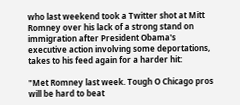who last weekend took a Twitter shot at Mitt Romney over his lack of a strong stand on immigration after President Obama's executive action involving some deportations, takes to his feed again for a harder hit:

"Met Romney last week. Tough O Chicago pros will be hard to beat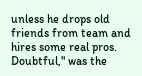unless he drops old friends from team and hires some real pros. Doubtful," was the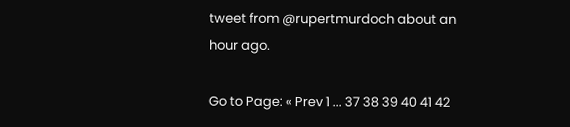tweet from @rupertmurdoch about an hour ago.

Go to Page: « Prev 1 ... 37 38 39 40 41 42